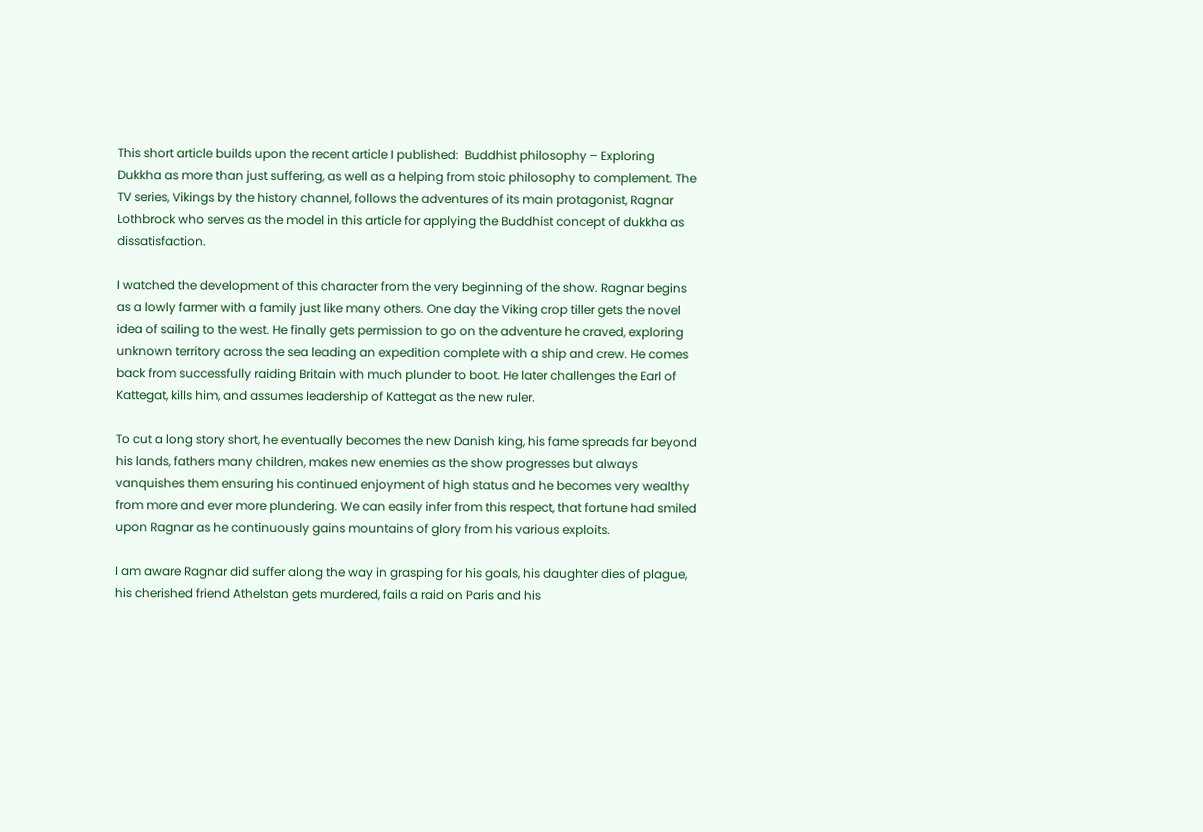This short article builds upon the recent article I published:  Buddhist philosophy – Exploring Dukkha as more than just suffering, as well as a helping from stoic philosophy to complement. The TV series, Vikings by the history channel, follows the adventures of its main protagonist, Ragnar Lothbrock who serves as the model in this article for applying the Buddhist concept of dukkha as dissatisfaction.

I watched the development of this character from the very beginning of the show. Ragnar begins as a lowly farmer with a family just like many others. One day the Viking crop tiller gets the novel idea of sailing to the west. He finally gets permission to go on the adventure he craved, exploring unknown territory across the sea leading an expedition complete with a ship and crew. He comes back from successfully raiding Britain with much plunder to boot. He later challenges the Earl of Kattegat, kills him, and assumes leadership of Kattegat as the new ruler.

To cut a long story short, he eventually becomes the new Danish king, his fame spreads far beyond his lands, fathers many children, makes new enemies as the show progresses but always vanquishes them ensuring his continued enjoyment of high status and he becomes very wealthy from more and ever more plundering. We can easily infer from this respect, that fortune had smiled upon Ragnar as he continuously gains mountains of glory from his various exploits.

I am aware Ragnar did suffer along the way in grasping for his goals, his daughter dies of plague, his cherished friend Athelstan gets murdered, fails a raid on Paris and his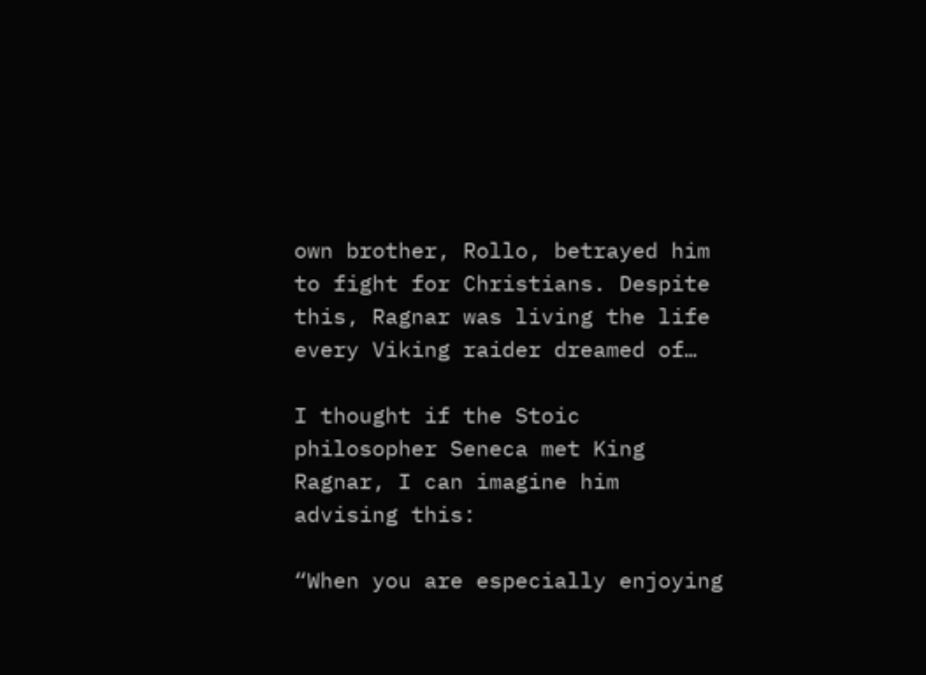own brother, Rollo, betrayed him to fight for Christians. Despite this, Ragnar was living the life every Viking raider dreamed of…

I thought if the Stoic philosopher Seneca met King Ragnar, I can imagine him advising this:

“When you are especially enjoying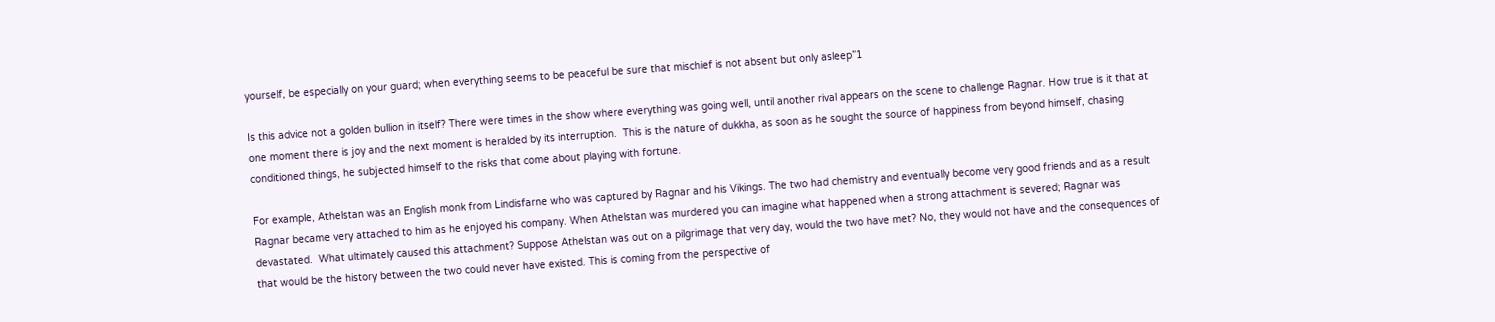yourself, be especially on your guard; when everything seems to be peaceful be sure that mischief is not absent but only asleep”1

Is this advice not a golden bullion in itself? There were times in the show where everything was going well, until another rival appears on the scene to challenge Ragnar. How true is it that at one moment there is joy and the next moment is heralded by its interruption.  This is the nature of dukkha, as soon as he sought the source of happiness from beyond himself, chasing conditioned things, he subjected himself to the risks that come about playing with fortune.

For example, Athelstan was an English monk from Lindisfarne who was captured by Ragnar and his Vikings. The two had chemistry and eventually become very good friends and as a result Ragnar became very attached to him as he enjoyed his company. When Athelstan was murdered you can imagine what happened when a strong attachment is severed; Ragnar was devastated.  What ultimately caused this attachment? Suppose Athelstan was out on a pilgrimage that very day, would the two have met? No, they would not have and the consequences of that would be the history between the two could never have existed. This is coming from the perspective of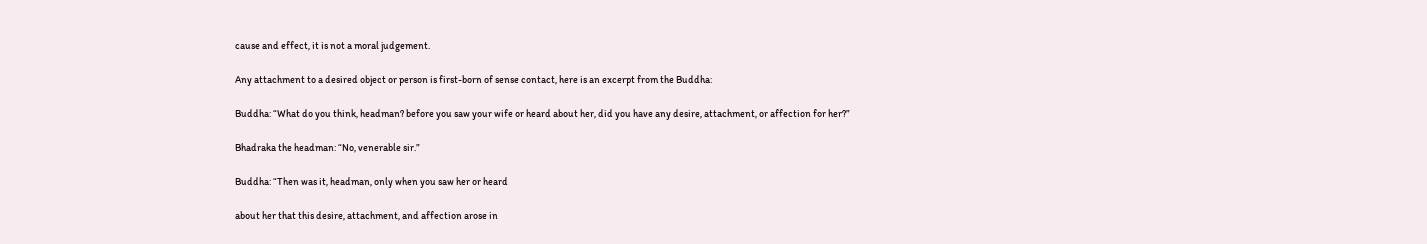cause and effect, it is not a moral judgement.

Any attachment to a desired object or person is first-born of sense contact, here is an excerpt from the Buddha:

Buddha: “What do you think, headman? before you saw your wife or heard about her, did you have any desire, attachment, or affection for her?”

Bhadraka the headman: “No, venerable sir.”

Buddha: “Then was it, headman, only when you saw her or heard

about her that this desire, attachment, and affection arose in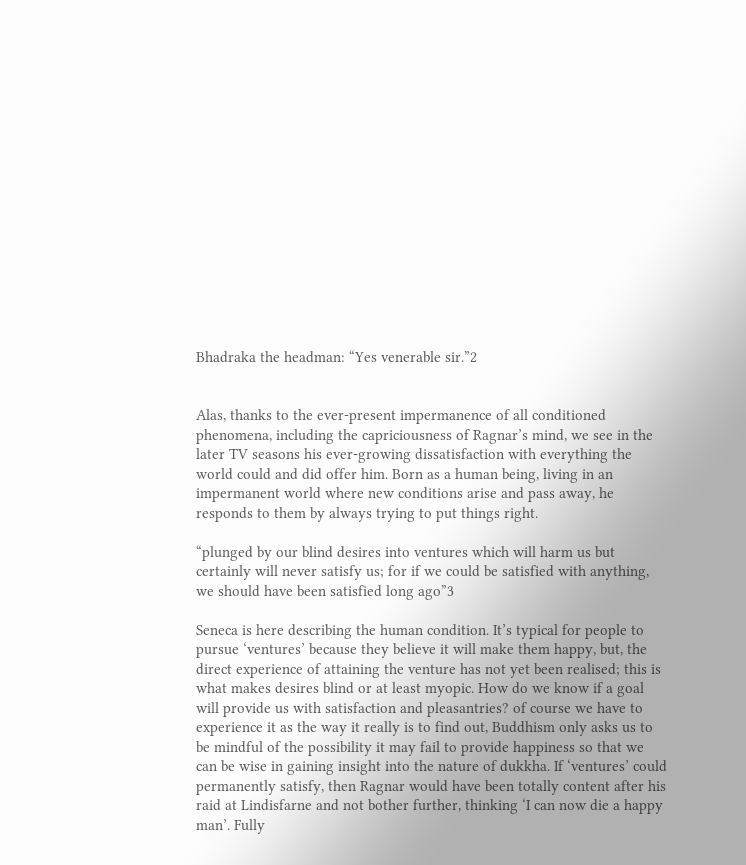Bhadraka the headman: “Yes venerable sir.”2


Alas, thanks to the ever-present impermanence of all conditioned phenomena, including the capriciousness of Ragnar’s mind, we see in the later TV seasons his ever-growing dissatisfaction with everything the world could and did offer him. Born as a human being, living in an impermanent world where new conditions arise and pass away, he responds to them by always trying to put things right.

“plunged by our blind desires into ventures which will harm us but certainly will never satisfy us; for if we could be satisfied with anything, we should have been satisfied long ago”3

Seneca is here describing the human condition. It’s typical for people to pursue ‘ventures’ because they believe it will make them happy, but, the direct experience of attaining the venture has not yet been realised; this is what makes desires blind or at least myopic. How do we know if a goal will provide us with satisfaction and pleasantries? of course we have to experience it as the way it really is to find out, Buddhism only asks us to be mindful of the possibility it may fail to provide happiness so that we can be wise in gaining insight into the nature of dukkha. If ‘ventures’ could permanently satisfy, then Ragnar would have been totally content after his raid at Lindisfarne and not bother further, thinking ‘I can now die a happy man’. Fully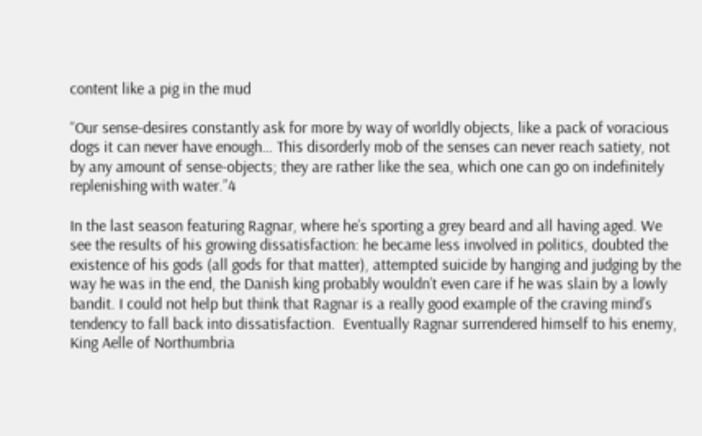content like a pig in the mud

“Our sense-desires constantly ask for more by way of worldly objects, like a pack of voracious dogs it can never have enough… This disorderly mob of the senses can never reach satiety, not by any amount of sense-objects; they are rather like the sea, which one can go on indefinitely replenishing with water.”4

In the last season featuring Ragnar, where he’s sporting a grey beard and all having aged. We see the results of his growing dissatisfaction: he became less involved in politics, doubted the existence of his gods (all gods for that matter), attempted suicide by hanging and judging by the way he was in the end, the Danish king probably wouldn’t even care if he was slain by a lowly bandit. I could not help but think that Ragnar is a really good example of the craving mind’s tendency to fall back into dissatisfaction.  Eventually Ragnar surrendered himself to his enemy, King Aelle of Northumbria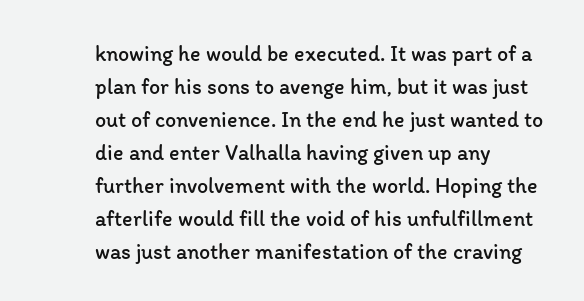knowing he would be executed. It was part of a plan for his sons to avenge him, but it was just out of convenience. In the end he just wanted to die and enter Valhalla having given up any further involvement with the world. Hoping the afterlife would fill the void of his unfulfillment was just another manifestation of the craving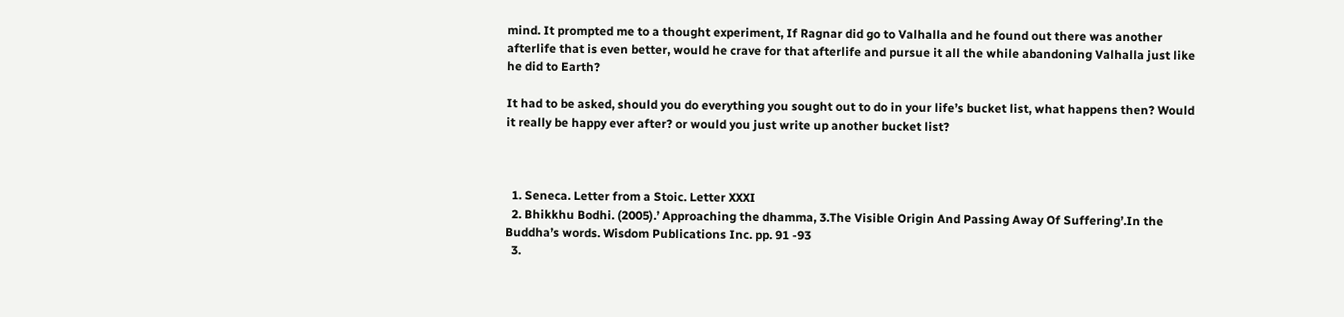mind. It prompted me to a thought experiment, If Ragnar did go to Valhalla and he found out there was another afterlife that is even better, would he crave for that afterlife and pursue it all the while abandoning Valhalla just like he did to Earth?

It had to be asked, should you do everything you sought out to do in your life’s bucket list, what happens then? Would it really be happy ever after? or would you just write up another bucket list?



  1. Seneca. Letter from a Stoic. Letter XXXI
  2. Bhikkhu Bodhi. (2005).’ Approaching the dhamma, 3.The Visible Origin And Passing Away Of Suffering’.In the Buddha’s words. Wisdom Publications Inc. pp. 91 -93
  3.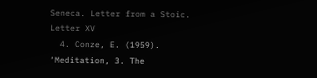Seneca. Letter from a Stoic. Letter XV
  4. Conze, E. (1959). ‘Meditation, 3. The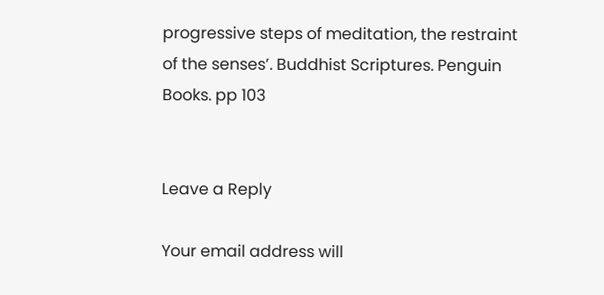progressive steps of meditation, the restraint of the senses’. Buddhist Scriptures. Penguin Books. pp 103


Leave a Reply

Your email address will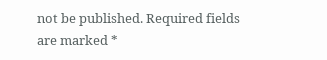not be published. Required fields are marked *